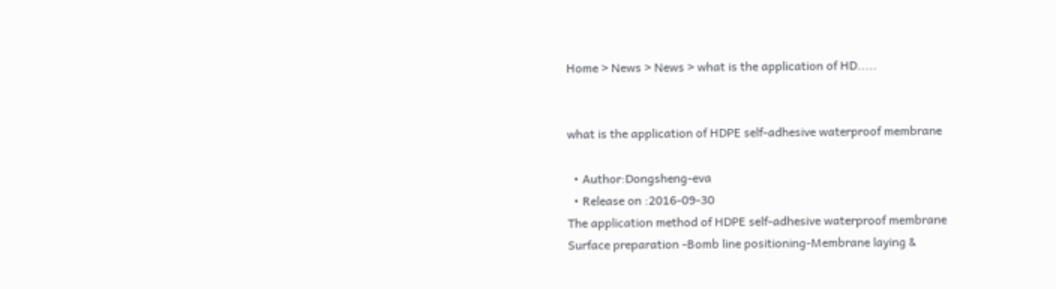Home > News > News > what is the application of HD.....


what is the application of HDPE self-adhesive waterproof membrane

  • Author:Dongsheng-eva
  • Release on :2016-09-30
The application method of HDPE self-adhesive waterproof membrane
Surface preparation -Bomb line positioning-Membrane laying &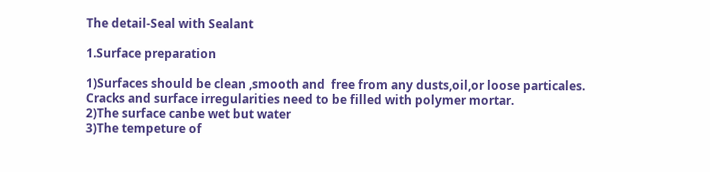The detail-Seal with Sealant

1.Surface preparation

1)Surfaces should be clean ,smooth and  free from any dusts,oil,or loose particales.
Cracks and surface irregularities need to be filled with polymer mortar.
2)The surface canbe wet but water
3)The tempeture of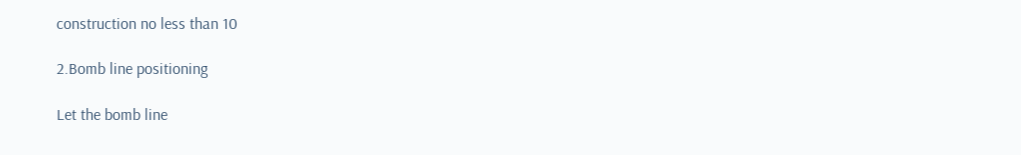construction no less than 10

2.Bomb line positioning

Let the bomb line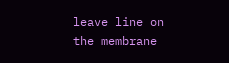leave line on the membrane